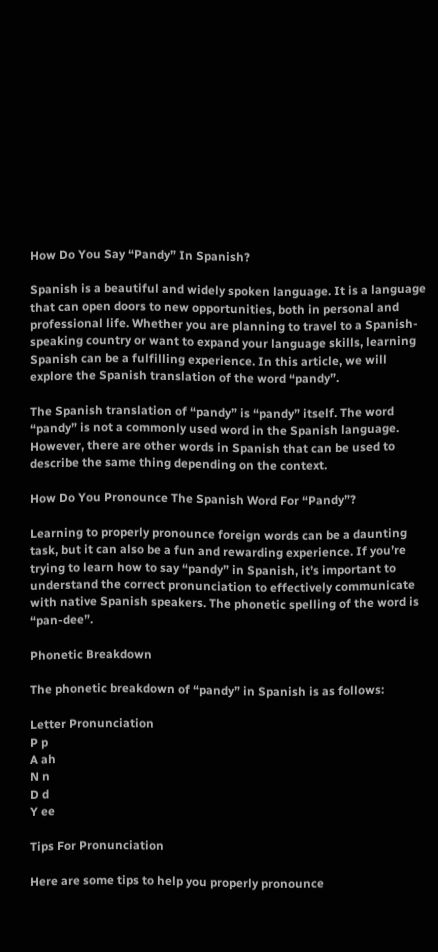How Do You Say “Pandy” In Spanish?

Spanish is a beautiful and widely spoken language. It is a language that can open doors to new opportunities, both in personal and professional life. Whether you are planning to travel to a Spanish-speaking country or want to expand your language skills, learning Spanish can be a fulfilling experience. In this article, we will explore the Spanish translation of the word “pandy”.

The Spanish translation of “pandy” is “pandy” itself. The word “pandy” is not a commonly used word in the Spanish language. However, there are other words in Spanish that can be used to describe the same thing depending on the context.

How Do You Pronounce The Spanish Word For “Pandy”?

Learning to properly pronounce foreign words can be a daunting task, but it can also be a fun and rewarding experience. If you’re trying to learn how to say “pandy” in Spanish, it’s important to understand the correct pronunciation to effectively communicate with native Spanish speakers. The phonetic spelling of the word is “pan-dee”.

Phonetic Breakdown

The phonetic breakdown of “pandy” in Spanish is as follows:

Letter Pronunciation
P p
A ah
N n
D d
Y ee

Tips For Pronunciation

Here are some tips to help you properly pronounce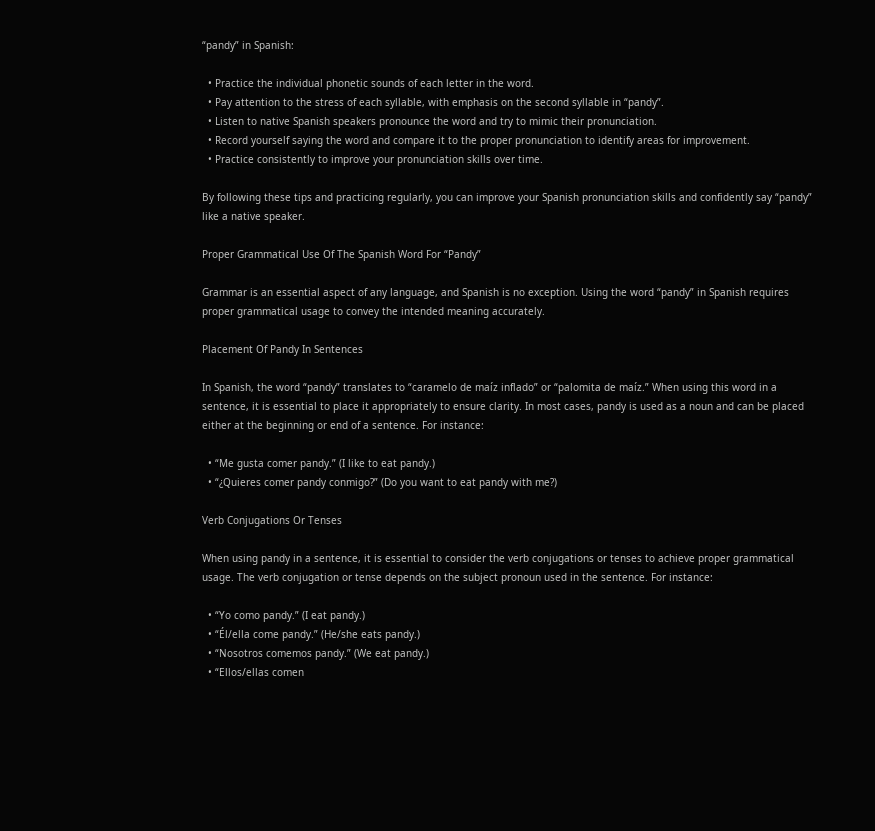“pandy” in Spanish:

  • Practice the individual phonetic sounds of each letter in the word.
  • Pay attention to the stress of each syllable, with emphasis on the second syllable in “pandy”.
  • Listen to native Spanish speakers pronounce the word and try to mimic their pronunciation.
  • Record yourself saying the word and compare it to the proper pronunciation to identify areas for improvement.
  • Practice consistently to improve your pronunciation skills over time.

By following these tips and practicing regularly, you can improve your Spanish pronunciation skills and confidently say “pandy” like a native speaker.

Proper Grammatical Use Of The Spanish Word For “Pandy”

Grammar is an essential aspect of any language, and Spanish is no exception. Using the word “pandy” in Spanish requires proper grammatical usage to convey the intended meaning accurately.

Placement Of Pandy In Sentences

In Spanish, the word “pandy” translates to “caramelo de maíz inflado” or “palomita de maíz.” When using this word in a sentence, it is essential to place it appropriately to ensure clarity. In most cases, pandy is used as a noun and can be placed either at the beginning or end of a sentence. For instance:

  • “Me gusta comer pandy.” (I like to eat pandy.)
  • “¿Quieres comer pandy conmigo?” (Do you want to eat pandy with me?)

Verb Conjugations Or Tenses

When using pandy in a sentence, it is essential to consider the verb conjugations or tenses to achieve proper grammatical usage. The verb conjugation or tense depends on the subject pronoun used in the sentence. For instance:

  • “Yo como pandy.” (I eat pandy.)
  • “Él/ella come pandy.” (He/she eats pandy.)
  • “Nosotros comemos pandy.” (We eat pandy.)
  • “Ellos/ellas comen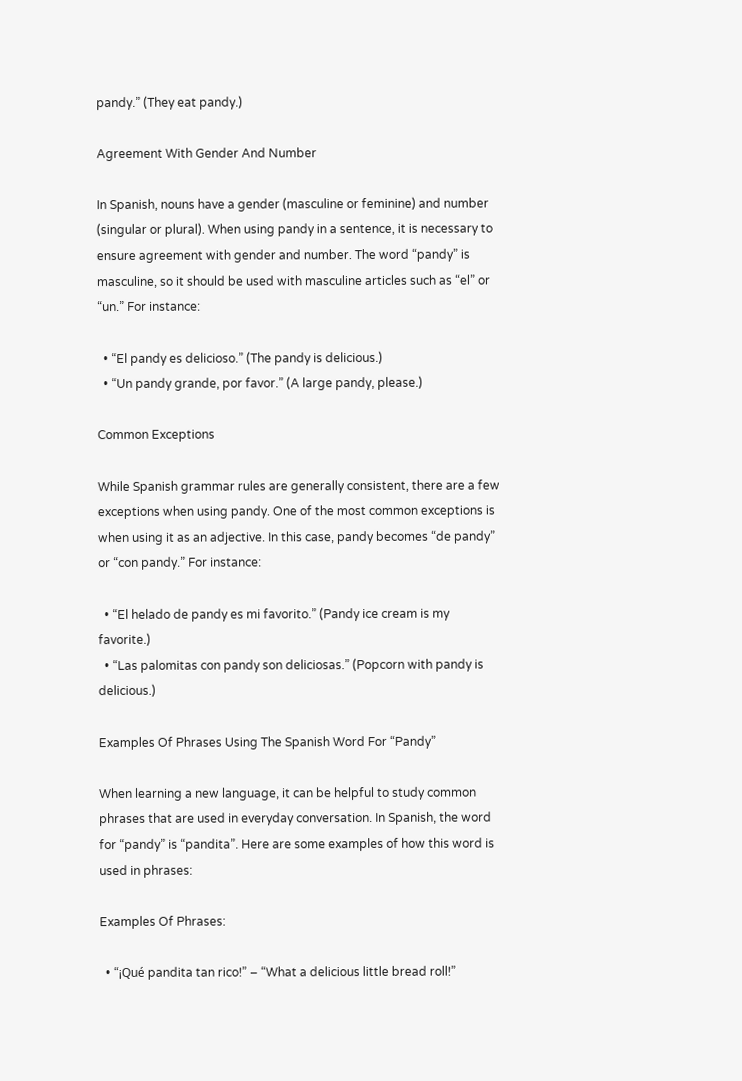pandy.” (They eat pandy.)

Agreement With Gender And Number

In Spanish, nouns have a gender (masculine or feminine) and number (singular or plural). When using pandy in a sentence, it is necessary to ensure agreement with gender and number. The word “pandy” is masculine, so it should be used with masculine articles such as “el” or “un.” For instance:

  • “El pandy es delicioso.” (The pandy is delicious.)
  • “Un pandy grande, por favor.” (A large pandy, please.)

Common Exceptions

While Spanish grammar rules are generally consistent, there are a few exceptions when using pandy. One of the most common exceptions is when using it as an adjective. In this case, pandy becomes “de pandy” or “con pandy.” For instance:

  • “El helado de pandy es mi favorito.” (Pandy ice cream is my favorite.)
  • “Las palomitas con pandy son deliciosas.” (Popcorn with pandy is delicious.)

Examples Of Phrases Using The Spanish Word For “Pandy”

When learning a new language, it can be helpful to study common phrases that are used in everyday conversation. In Spanish, the word for “pandy” is “pandita”. Here are some examples of how this word is used in phrases:

Examples Of Phrases:

  • “¡Qué pandita tan rico!” – “What a delicious little bread roll!”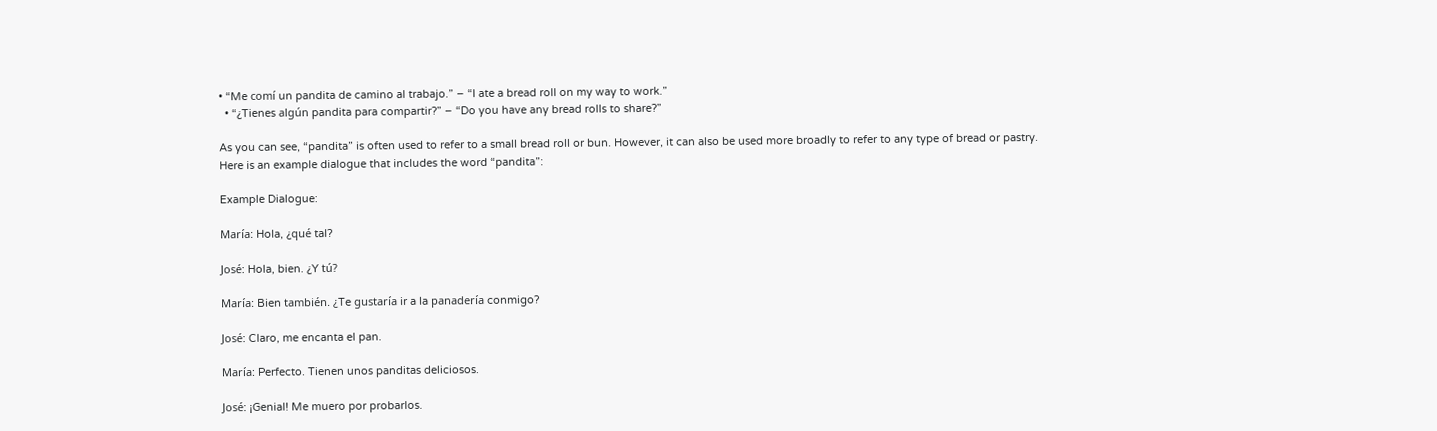• “Me comí un pandita de camino al trabajo.” – “I ate a bread roll on my way to work.”
  • “¿Tienes algún pandita para compartir?” – “Do you have any bread rolls to share?”

As you can see, “pandita” is often used to refer to a small bread roll or bun. However, it can also be used more broadly to refer to any type of bread or pastry. Here is an example dialogue that includes the word “pandita”:

Example Dialogue:

María: Hola, ¿qué tal?

José: Hola, bien. ¿Y tú?

María: Bien también. ¿Te gustaría ir a la panadería conmigo?

José: Claro, me encanta el pan.

María: Perfecto. Tienen unos panditas deliciosos.

José: ¡Genial! Me muero por probarlos.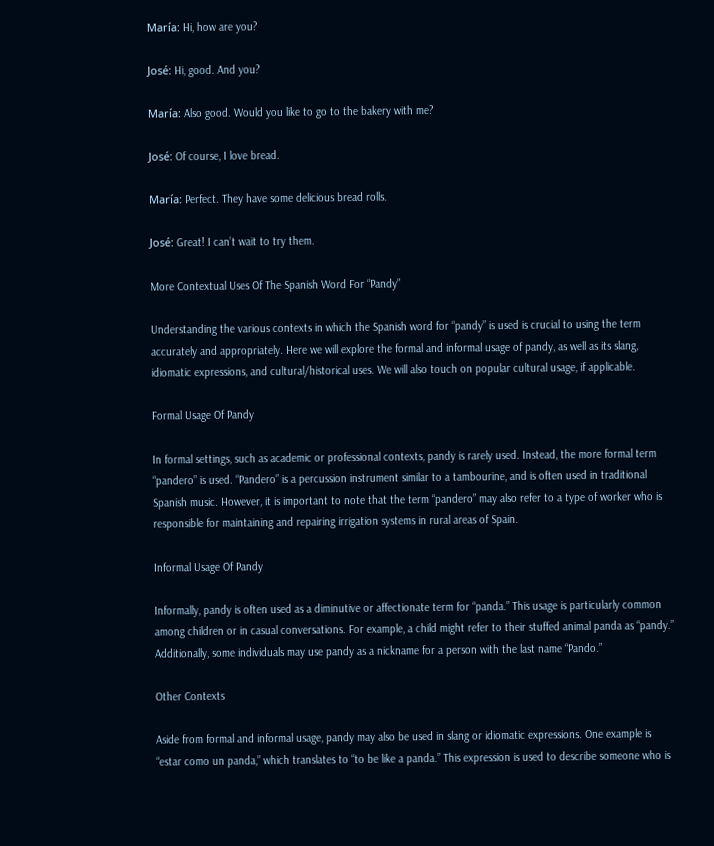María: Hi, how are you?

José: Hi, good. And you?

María: Also good. Would you like to go to the bakery with me?

José: Of course, I love bread.

María: Perfect. They have some delicious bread rolls.

José: Great! I can’t wait to try them.

More Contextual Uses Of The Spanish Word For “Pandy”

Understanding the various contexts in which the Spanish word for “pandy” is used is crucial to using the term accurately and appropriately. Here we will explore the formal and informal usage of pandy, as well as its slang, idiomatic expressions, and cultural/historical uses. We will also touch on popular cultural usage, if applicable.

Formal Usage Of Pandy

In formal settings, such as academic or professional contexts, pandy is rarely used. Instead, the more formal term “pandero” is used. “Pandero” is a percussion instrument similar to a tambourine, and is often used in traditional Spanish music. However, it is important to note that the term “pandero” may also refer to a type of worker who is responsible for maintaining and repairing irrigation systems in rural areas of Spain.

Informal Usage Of Pandy

Informally, pandy is often used as a diminutive or affectionate term for “panda.” This usage is particularly common among children or in casual conversations. For example, a child might refer to their stuffed animal panda as “pandy.” Additionally, some individuals may use pandy as a nickname for a person with the last name “Pando.”

Other Contexts

Aside from formal and informal usage, pandy may also be used in slang or idiomatic expressions. One example is “estar como un panda,” which translates to “to be like a panda.” This expression is used to describe someone who is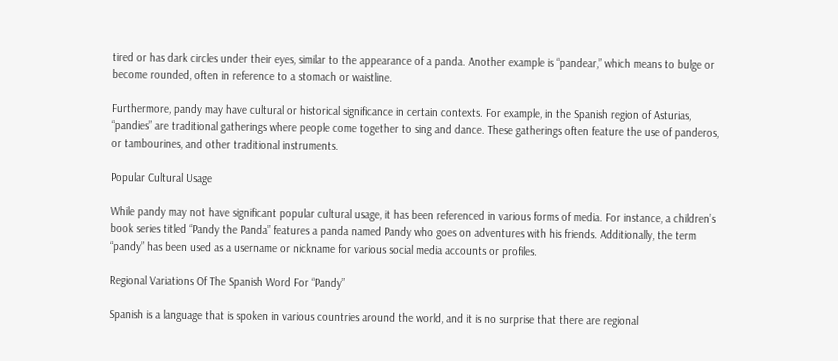tired or has dark circles under their eyes, similar to the appearance of a panda. Another example is “pandear,” which means to bulge or become rounded, often in reference to a stomach or waistline.

Furthermore, pandy may have cultural or historical significance in certain contexts. For example, in the Spanish region of Asturias, “pandies” are traditional gatherings where people come together to sing and dance. These gatherings often feature the use of panderos, or tambourines, and other traditional instruments.

Popular Cultural Usage

While pandy may not have significant popular cultural usage, it has been referenced in various forms of media. For instance, a children’s book series titled “Pandy the Panda” features a panda named Pandy who goes on adventures with his friends. Additionally, the term “pandy” has been used as a username or nickname for various social media accounts or profiles.

Regional Variations Of The Spanish Word For “Pandy”

Spanish is a language that is spoken in various countries around the world, and it is no surprise that there are regional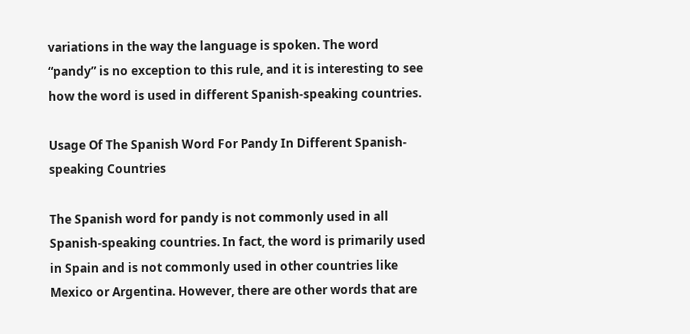variations in the way the language is spoken. The word “pandy” is no exception to this rule, and it is interesting to see how the word is used in different Spanish-speaking countries.

Usage Of The Spanish Word For Pandy In Different Spanish-speaking Countries

The Spanish word for pandy is not commonly used in all Spanish-speaking countries. In fact, the word is primarily used in Spain and is not commonly used in other countries like Mexico or Argentina. However, there are other words that are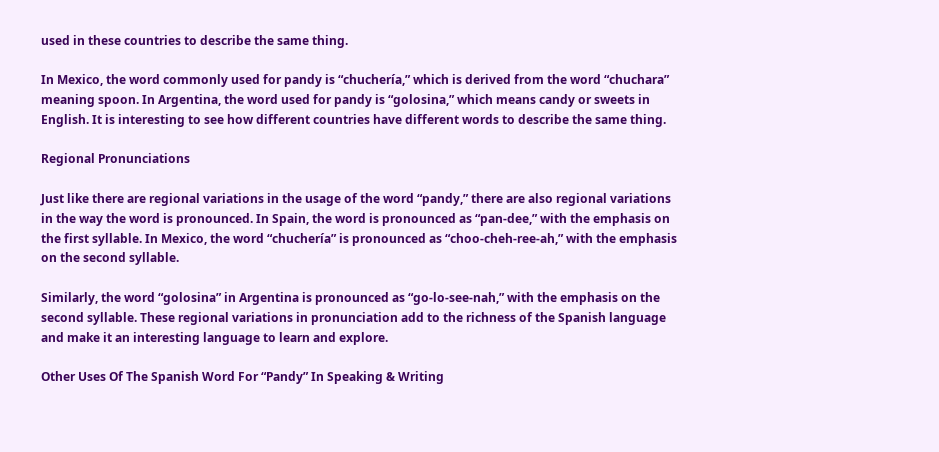used in these countries to describe the same thing.

In Mexico, the word commonly used for pandy is “chuchería,” which is derived from the word “chuchara” meaning spoon. In Argentina, the word used for pandy is “golosina,” which means candy or sweets in English. It is interesting to see how different countries have different words to describe the same thing.

Regional Pronunciations

Just like there are regional variations in the usage of the word “pandy,” there are also regional variations in the way the word is pronounced. In Spain, the word is pronounced as “pan-dee,” with the emphasis on the first syllable. In Mexico, the word “chuchería” is pronounced as “choo-cheh-ree-ah,” with the emphasis on the second syllable.

Similarly, the word “golosina” in Argentina is pronounced as “go-lo-see-nah,” with the emphasis on the second syllable. These regional variations in pronunciation add to the richness of the Spanish language and make it an interesting language to learn and explore.

Other Uses Of The Spanish Word For “Pandy” In Speaking & Writing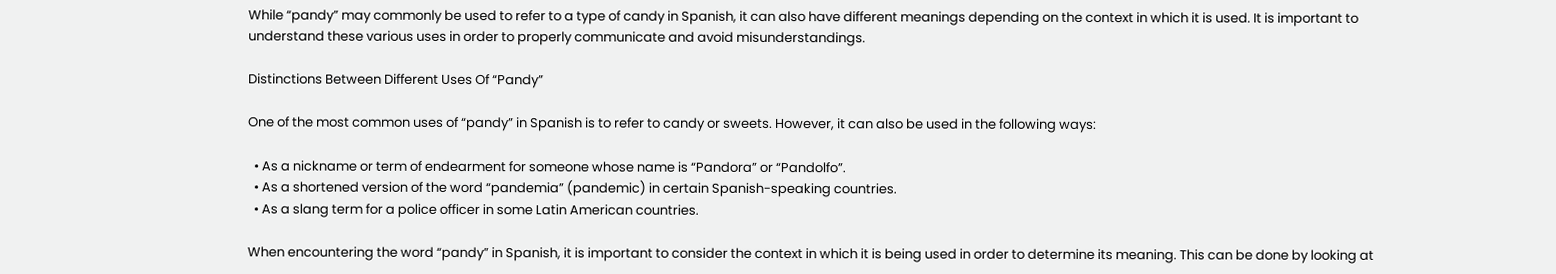While “pandy” may commonly be used to refer to a type of candy in Spanish, it can also have different meanings depending on the context in which it is used. It is important to understand these various uses in order to properly communicate and avoid misunderstandings.

Distinctions Between Different Uses Of “Pandy”

One of the most common uses of “pandy” in Spanish is to refer to candy or sweets. However, it can also be used in the following ways:

  • As a nickname or term of endearment for someone whose name is “Pandora” or “Pandolfo”.
  • As a shortened version of the word “pandemia” (pandemic) in certain Spanish-speaking countries.
  • As a slang term for a police officer in some Latin American countries.

When encountering the word “pandy” in Spanish, it is important to consider the context in which it is being used in order to determine its meaning. This can be done by looking at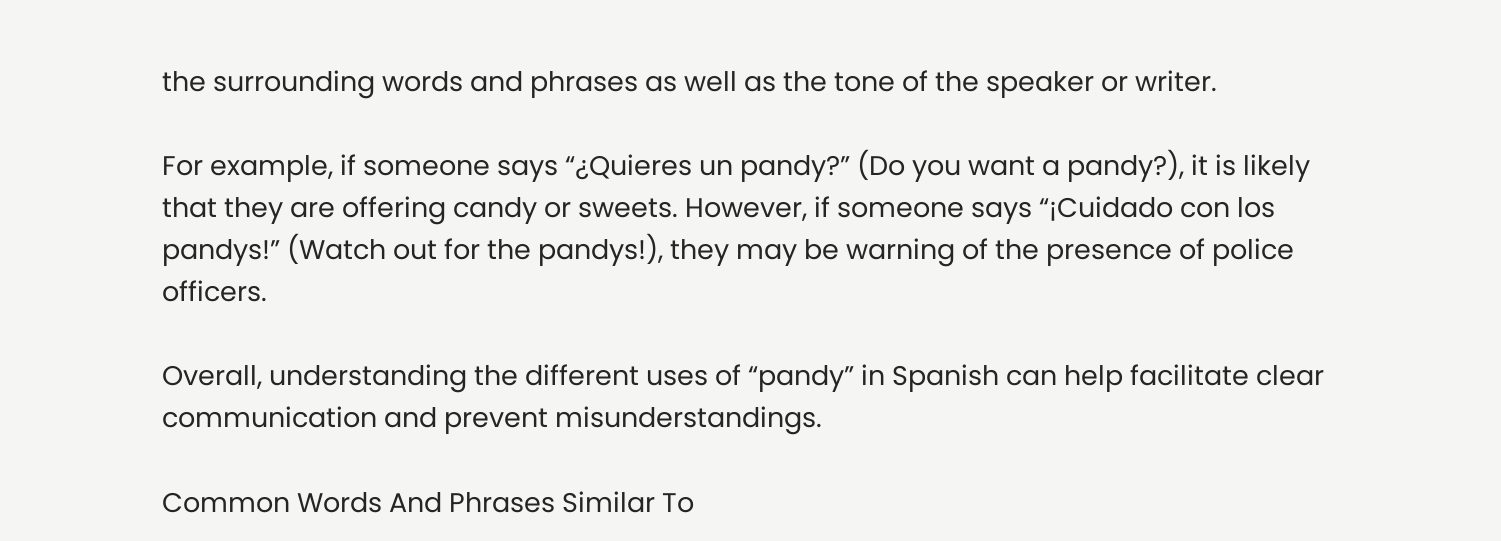the surrounding words and phrases as well as the tone of the speaker or writer.

For example, if someone says “¿Quieres un pandy?” (Do you want a pandy?), it is likely that they are offering candy or sweets. However, if someone says “¡Cuidado con los pandys!” (Watch out for the pandys!), they may be warning of the presence of police officers.

Overall, understanding the different uses of “pandy” in Spanish can help facilitate clear communication and prevent misunderstandings.

Common Words And Phrases Similar To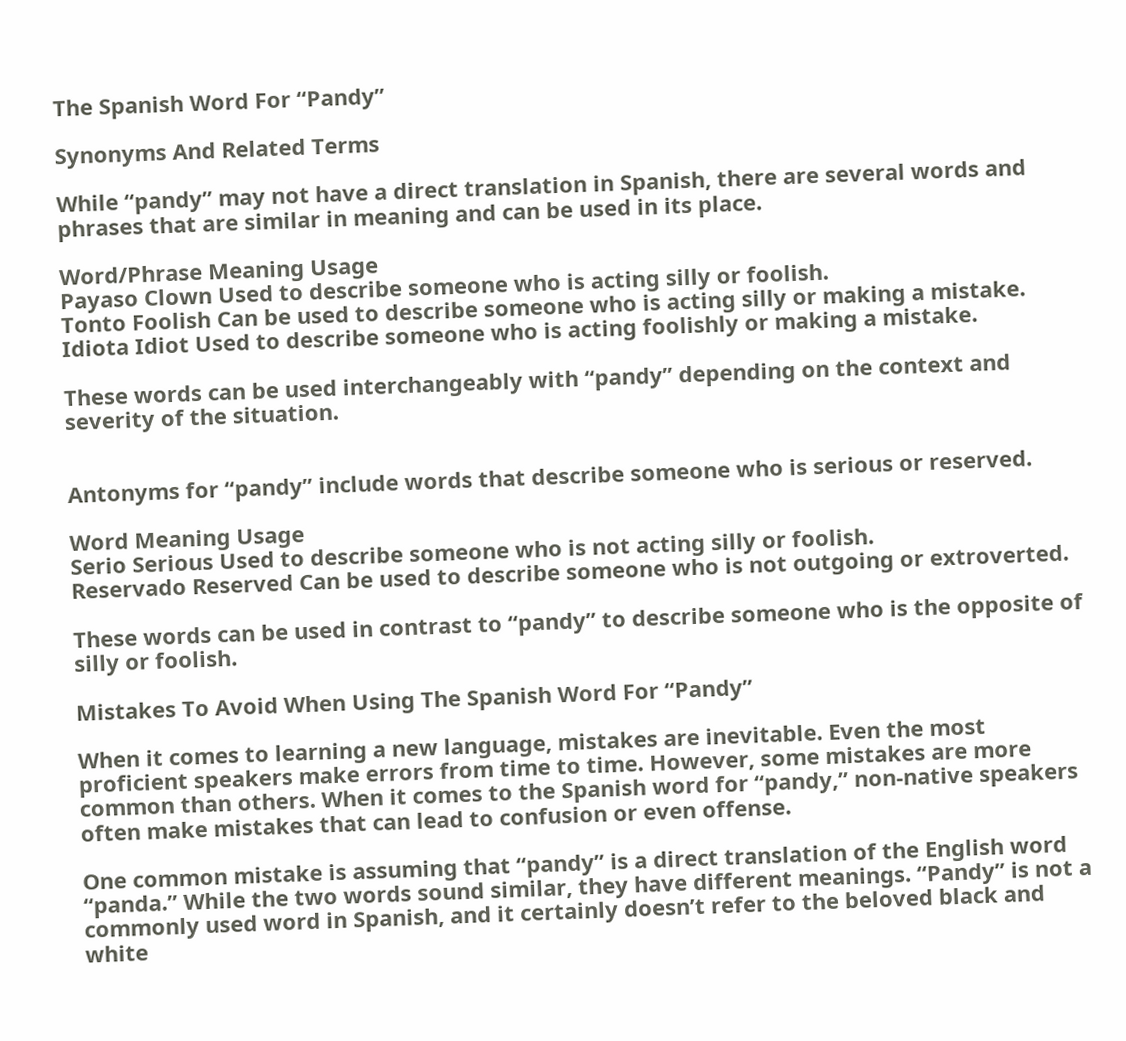The Spanish Word For “Pandy”

Synonyms And Related Terms

While “pandy” may not have a direct translation in Spanish, there are several words and phrases that are similar in meaning and can be used in its place.

Word/Phrase Meaning Usage
Payaso Clown Used to describe someone who is acting silly or foolish.
Tonto Foolish Can be used to describe someone who is acting silly or making a mistake.
Idiota Idiot Used to describe someone who is acting foolishly or making a mistake.

These words can be used interchangeably with “pandy” depending on the context and severity of the situation.


Antonyms for “pandy” include words that describe someone who is serious or reserved.

Word Meaning Usage
Serio Serious Used to describe someone who is not acting silly or foolish.
Reservado Reserved Can be used to describe someone who is not outgoing or extroverted.

These words can be used in contrast to “pandy” to describe someone who is the opposite of silly or foolish.

Mistakes To Avoid When Using The Spanish Word For “Pandy”

When it comes to learning a new language, mistakes are inevitable. Even the most proficient speakers make errors from time to time. However, some mistakes are more common than others. When it comes to the Spanish word for “pandy,” non-native speakers often make mistakes that can lead to confusion or even offense.

One common mistake is assuming that “pandy” is a direct translation of the English word “panda.” While the two words sound similar, they have different meanings. “Pandy” is not a commonly used word in Spanish, and it certainly doesn’t refer to the beloved black and white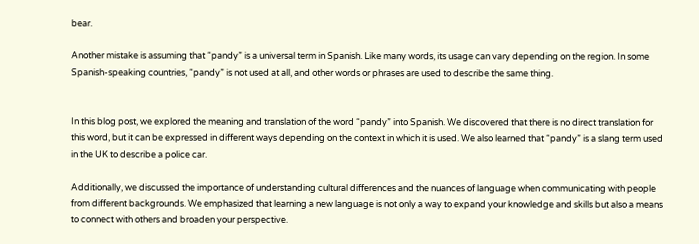bear.

Another mistake is assuming that “pandy” is a universal term in Spanish. Like many words, its usage can vary depending on the region. In some Spanish-speaking countries, “pandy” is not used at all, and other words or phrases are used to describe the same thing.


In this blog post, we explored the meaning and translation of the word “pandy” into Spanish. We discovered that there is no direct translation for this word, but it can be expressed in different ways depending on the context in which it is used. We also learned that “pandy” is a slang term used in the UK to describe a police car.

Additionally, we discussed the importance of understanding cultural differences and the nuances of language when communicating with people from different backgrounds. We emphasized that learning a new language is not only a way to expand your knowledge and skills but also a means to connect with others and broaden your perspective.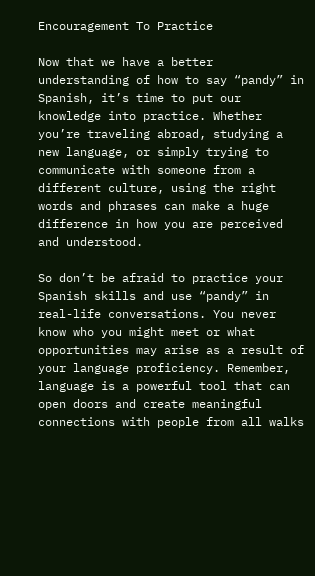Encouragement To Practice

Now that we have a better understanding of how to say “pandy” in Spanish, it’s time to put our knowledge into practice. Whether you’re traveling abroad, studying a new language, or simply trying to communicate with someone from a different culture, using the right words and phrases can make a huge difference in how you are perceived and understood.

So don’t be afraid to practice your Spanish skills and use “pandy” in real-life conversations. You never know who you might meet or what opportunities may arise as a result of your language proficiency. Remember, language is a powerful tool that can open doors and create meaningful connections with people from all walks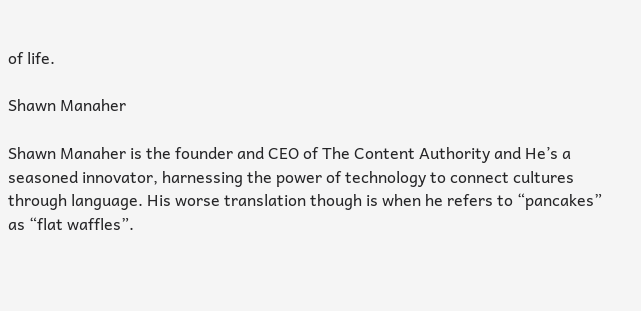of life.

Shawn Manaher

Shawn Manaher is the founder and CEO of The Content Authority and He’s a seasoned innovator, harnessing the power of technology to connect cultures through language. His worse translation though is when he refers to “pancakes” as “flat waffles”.